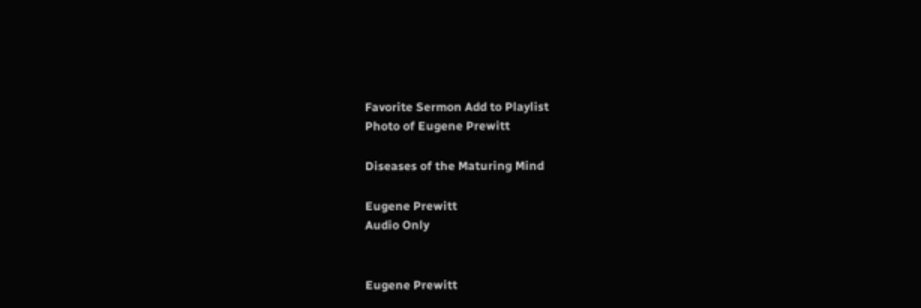Favorite Sermon Add to Playlist
Photo of Eugene Prewitt

Diseases of the Maturing Mind

Eugene Prewitt
Audio Only


Eugene Prewitt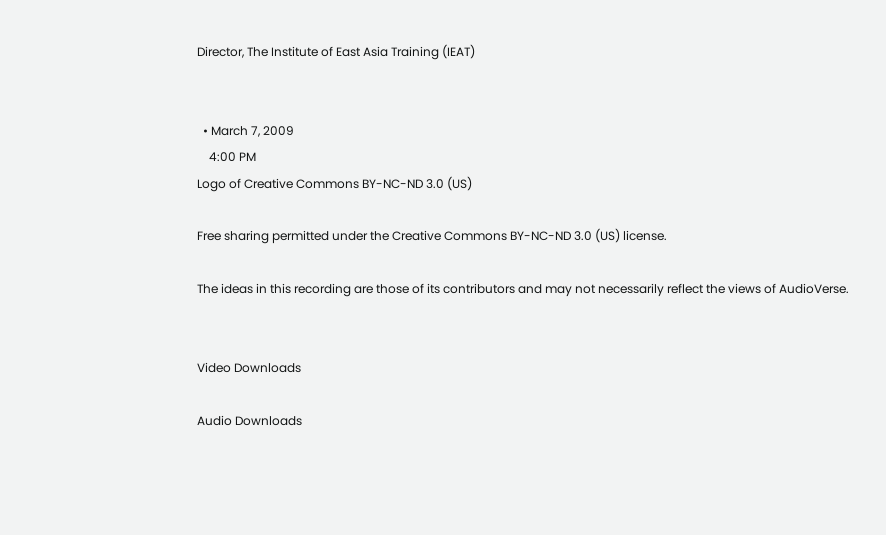Director, The Institute of East Asia Training (IEAT)


  • March 7, 2009
    4:00 PM
Logo of Creative Commons BY-NC-ND 3.0 (US)

Free sharing permitted under the Creative Commons BY-NC-ND 3.0 (US) license.

The ideas in this recording are those of its contributors and may not necessarily reflect the views of AudioVerse.


Video Downloads

Audio Downloads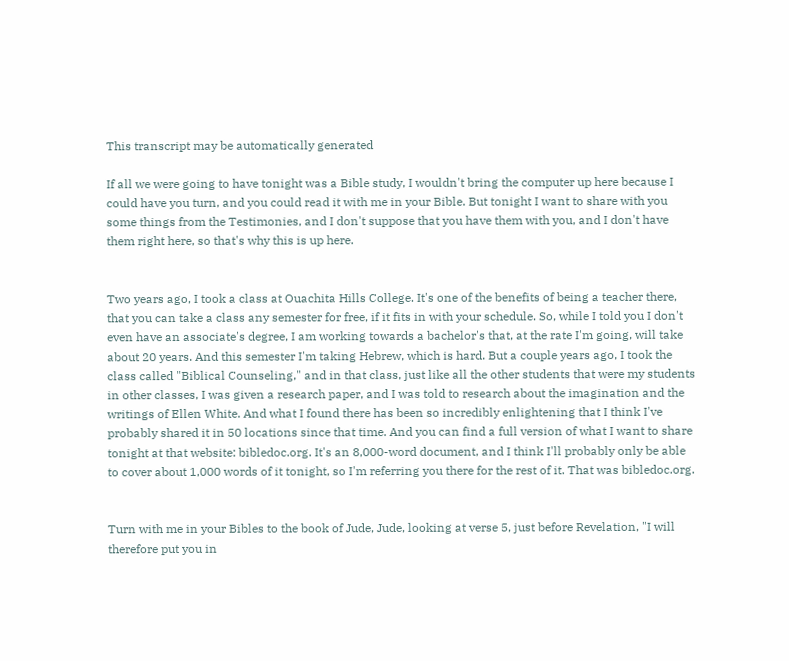This transcript may be automatically generated

If all we were going to have tonight was a Bible study, I wouldn't bring the computer up here because I could have you turn, and you could read it with me in your Bible. But tonight I want to share with you some things from the Testimonies, and I don't suppose that you have them with you, and I don't have them right here, so that's why this is up here.


Two years ago, I took a class at Ouachita Hills College. It's one of the benefits of being a teacher there, that you can take a class any semester for free, if it fits in with your schedule. So, while I told you I don't even have an associate's degree, I am working towards a bachelor's that, at the rate I'm going, will take about 20 years. And this semester I'm taking Hebrew, which is hard. But a couple years ago, I took the class called "Biblical Counseling," and in that class, just like all the other students that were my students in other classes, I was given a research paper, and I was told to research about the imagination and the writings of Ellen White. And what I found there has been so incredibly enlightening that I think I've probably shared it in 50 locations since that time. And you can find a full version of what I want to share tonight at that website: bibledoc.org. It's an 8,000-word document, and I think I'll probably only be able to cover about 1,000 words of it tonight, so I'm referring you there for the rest of it. That was bibledoc.org.


Turn with me in your Bibles to the book of Jude, Jude, looking at verse 5, just before Revelation, "I will therefore put you in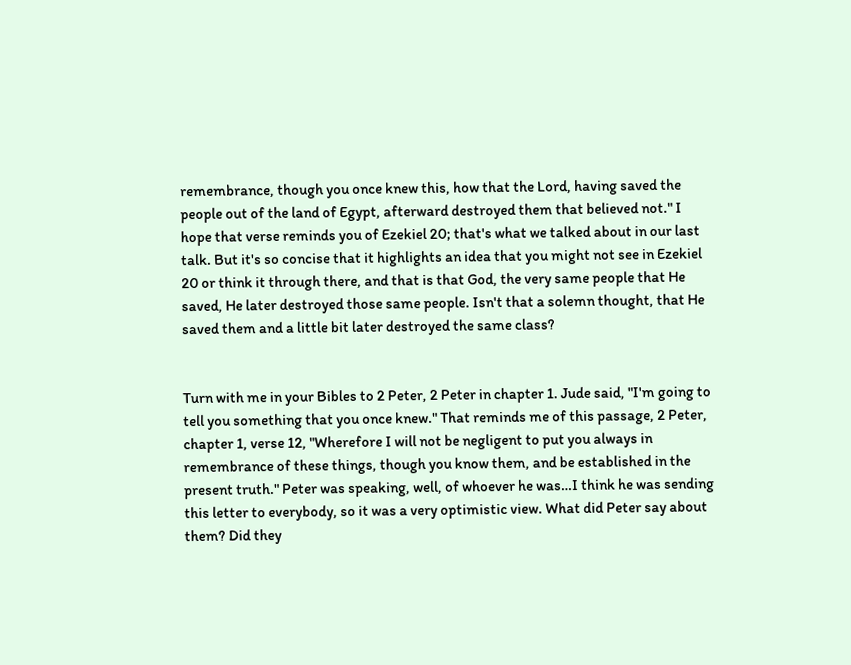remembrance, though you once knew this, how that the Lord, having saved the people out of the land of Egypt, afterward destroyed them that believed not." I hope that verse reminds you of Ezekiel 20; that's what we talked about in our last talk. But it's so concise that it highlights an idea that you might not see in Ezekiel 20 or think it through there, and that is that God, the very same people that He saved, He later destroyed those same people. Isn't that a solemn thought, that He saved them and a little bit later destroyed the same class?


Turn with me in your Bibles to 2 Peter, 2 Peter in chapter 1. Jude said, "I'm going to tell you something that you once knew." That reminds me of this passage, 2 Peter, chapter 1, verse 12, "Wherefore I will not be negligent to put you always in remembrance of these things, though you know them, and be established in the present truth." Peter was speaking, well, of whoever he was…I think he was sending this letter to everybody, so it was a very optimistic view. What did Peter say about them? Did they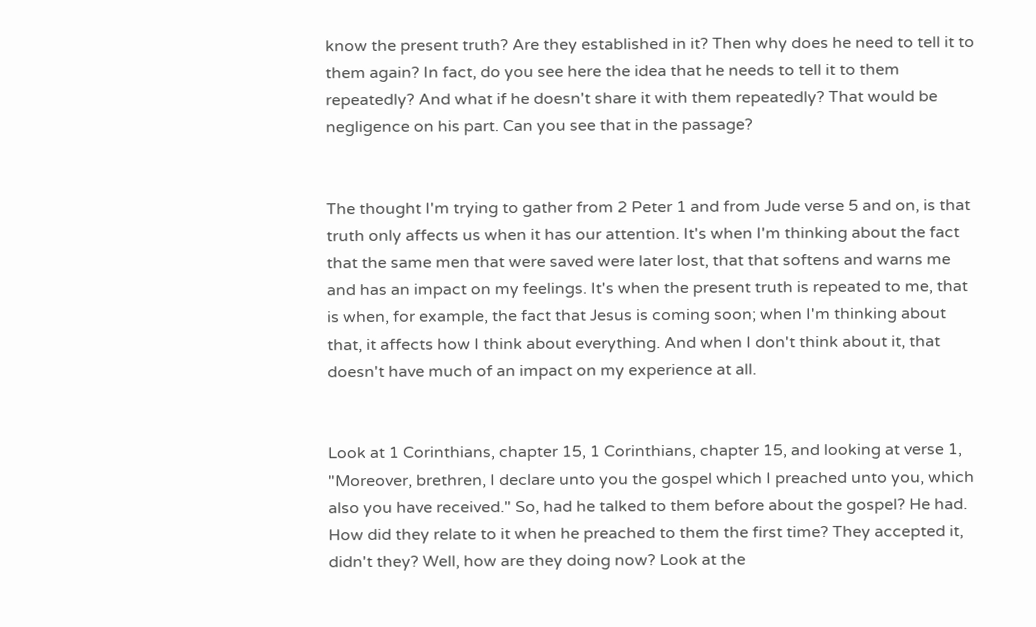know the present truth? Are they established in it? Then why does he need to tell it to them again? In fact, do you see here the idea that he needs to tell it to them repeatedly? And what if he doesn't share it with them repeatedly? That would be negligence on his part. Can you see that in the passage?


The thought I'm trying to gather from 2 Peter 1 and from Jude verse 5 and on, is that truth only affects us when it has our attention. It's when I'm thinking about the fact that the same men that were saved were later lost, that that softens and warns me and has an impact on my feelings. It's when the present truth is repeated to me, that is when, for example, the fact that Jesus is coming soon; when I'm thinking about that, it affects how I think about everything. And when I don't think about it, that doesn't have much of an impact on my experience at all.


Look at 1 Corinthians, chapter 15, 1 Corinthians, chapter 15, and looking at verse 1, "Moreover, brethren, I declare unto you the gospel which I preached unto you, which also you have received." So, had he talked to them before about the gospel? He had. How did they relate to it when he preached to them the first time? They accepted it, didn't they? Well, how are they doing now? Look at the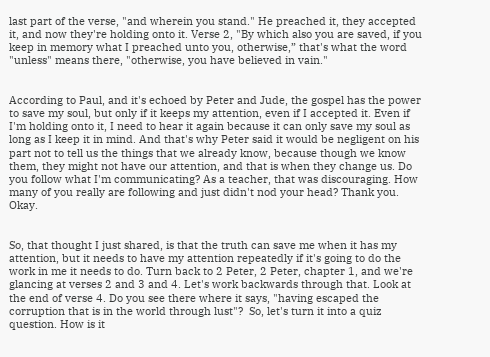last part of the verse, "and wherein you stand." He preached it, they accepted it, and now they're holding onto it. Verse 2, "By which also you are saved, if you keep in memory what I preached unto you, otherwise,” that's what the word "unless" means there, "otherwise, you have believed in vain."


According to Paul, and it's echoed by Peter and Jude, the gospel has the power to save my soul, but only if it keeps my attention, even if I accepted it. Even if I'm holding onto it, I need to hear it again because it can only save my soul as long as I keep it in mind. And that's why Peter said it would be negligent on his part not to tell us the things that we already know, because though we know them, they might not have our attention, and that is when they change us. Do you follow what I'm communicating? As a teacher, that was discouraging. How many of you really are following and just didn't nod your head? Thank you. Okay.


So, that thought I just shared, is that the truth can save me when it has my attention, but it needs to have my attention repeatedly if it's going to do the work in me it needs to do. Turn back to 2 Peter, 2 Peter, chapter 1, and we're glancing at verses 2 and 3 and 4. Let's work backwards through that. Look at the end of verse 4. Do you see there where it says, "having escaped the corruption that is in the world through lust"?  So, let's turn it into a quiz question. How is it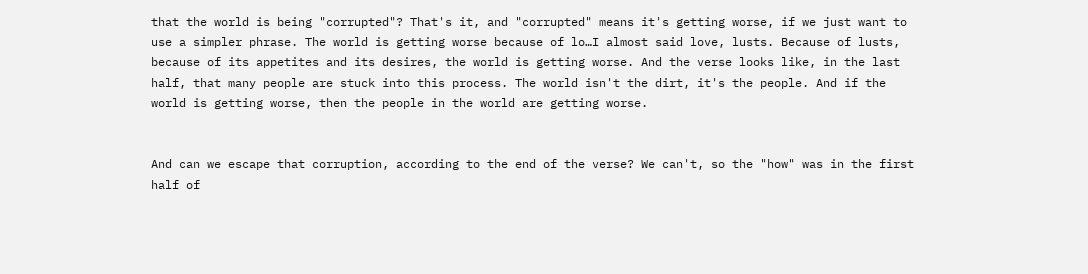that the world is being "corrupted"? That's it, and "corrupted" means it's getting worse, if we just want to use a simpler phrase. The world is getting worse because of lo…I almost said love, lusts. Because of lusts, because of its appetites and its desires, the world is getting worse. And the verse looks like, in the last half, that many people are stuck into this process. The world isn't the dirt, it's the people. And if the world is getting worse, then the people in the world are getting worse.


And can we escape that corruption, according to the end of the verse? We can't, so the "how" was in the first half of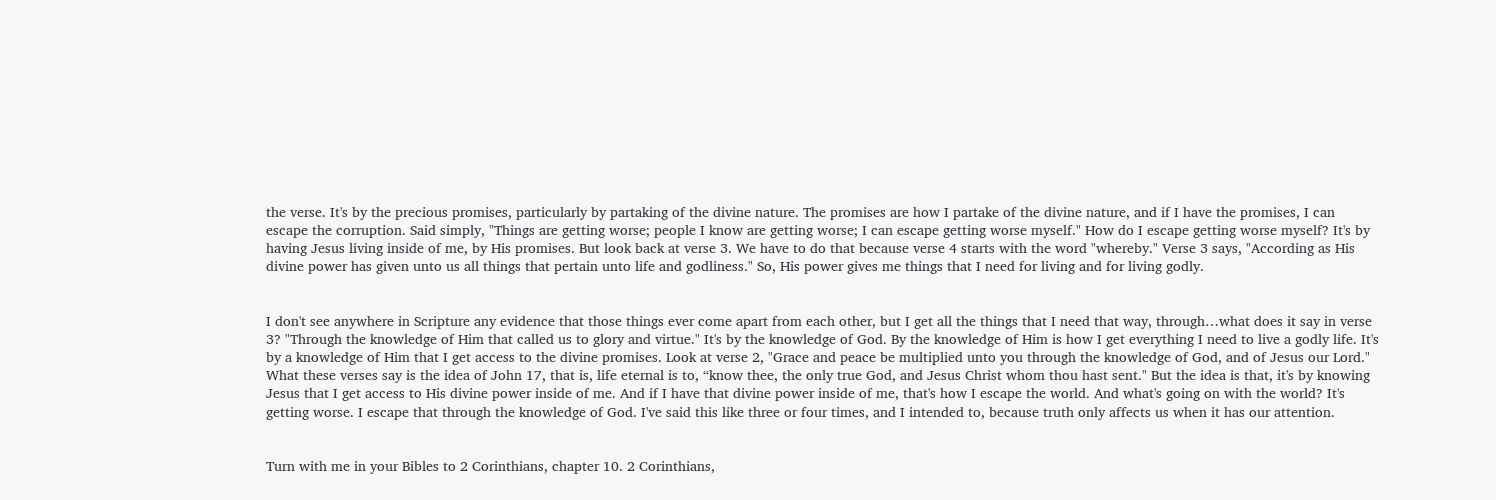the verse. It's by the precious promises, particularly by partaking of the divine nature. The promises are how I partake of the divine nature, and if I have the promises, I can escape the corruption. Said simply, "Things are getting worse; people I know are getting worse; I can escape getting worse myself." How do I escape getting worse myself? It's by having Jesus living inside of me, by His promises. But look back at verse 3. We have to do that because verse 4 starts with the word "whereby." Verse 3 says, "According as His divine power has given unto us all things that pertain unto life and godliness." So, His power gives me things that I need for living and for living godly.


I don't see anywhere in Scripture any evidence that those things ever come apart from each other, but I get all the things that I need that way, through…what does it say in verse 3? "Through the knowledge of Him that called us to glory and virtue." It's by the knowledge of God. By the knowledge of Him is how I get everything I need to live a godly life. It's by a knowledge of Him that I get access to the divine promises. Look at verse 2, "Grace and peace be multiplied unto you through the knowledge of God, and of Jesus our Lord." What these verses say is the idea of John 17, that is, life eternal is to, “know thee, the only true God, and Jesus Christ whom thou hast sent." But the idea is that, it's by knowing Jesus that I get access to His divine power inside of me. And if I have that divine power inside of me, that's how I escape the world. And what's going on with the world? It's getting worse. I escape that through the knowledge of God. I've said this like three or four times, and I intended to, because truth only affects us when it has our attention.


Turn with me in your Bibles to 2 Corinthians, chapter 10. 2 Corinthians,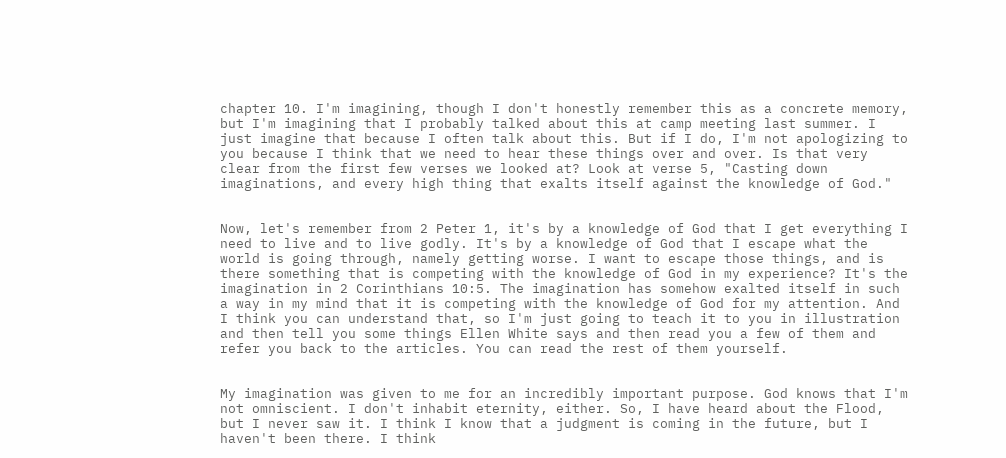chapter 10. I'm imagining, though I don't honestly remember this as a concrete memory, but I'm imagining that I probably talked about this at camp meeting last summer. I just imagine that because I often talk about this. But if I do, I'm not apologizing to you because I think that we need to hear these things over and over. Is that very clear from the first few verses we looked at? Look at verse 5, "Casting down imaginations, and every high thing that exalts itself against the knowledge of God."


Now, let's remember from 2 Peter 1, it's by a knowledge of God that I get everything I need to live and to live godly. It's by a knowledge of God that I escape what the world is going through, namely getting worse. I want to escape those things, and is there something that is competing with the knowledge of God in my experience? It's the imagination in 2 Corinthians 10:5. The imagination has somehow exalted itself in such a way in my mind that it is competing with the knowledge of God for my attention. And I think you can understand that, so I'm just going to teach it to you in illustration and then tell you some things Ellen White says and then read you a few of them and refer you back to the articles. You can read the rest of them yourself.


My imagination was given to me for an incredibly important purpose. God knows that I'm not omniscient. I don't inhabit eternity, either. So, I have heard about the Flood, but I never saw it. I think I know that a judgment is coming in the future, but I haven't been there. I think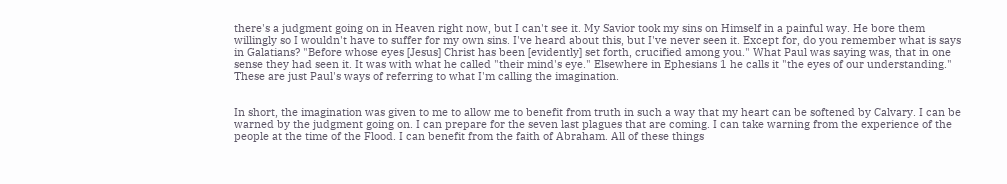there's a judgment going on in Heaven right now, but I can't see it. My Savior took my sins on Himself in a painful way. He bore them willingly so I wouldn't have to suffer for my own sins. I've heard about this, but I've never seen it. Except for, do you remember what is says in Galatians? "Before whose eyes [Jesus] Christ has been [evidently] set forth, crucified among you." What Paul was saying was, that in one sense they had seen it. It was with what he called "their mind's eye." Elsewhere in Ephesians 1 he calls it "the eyes of our understanding." These are just Paul's ways of referring to what I'm calling the imagination.


In short, the imagination was given to me to allow me to benefit from truth in such a way that my heart can be softened by Calvary. I can be warned by the judgment going on. I can prepare for the seven last plagues that are coming. I can take warning from the experience of the people at the time of the Flood. I can benefit from the faith of Abraham. All of these things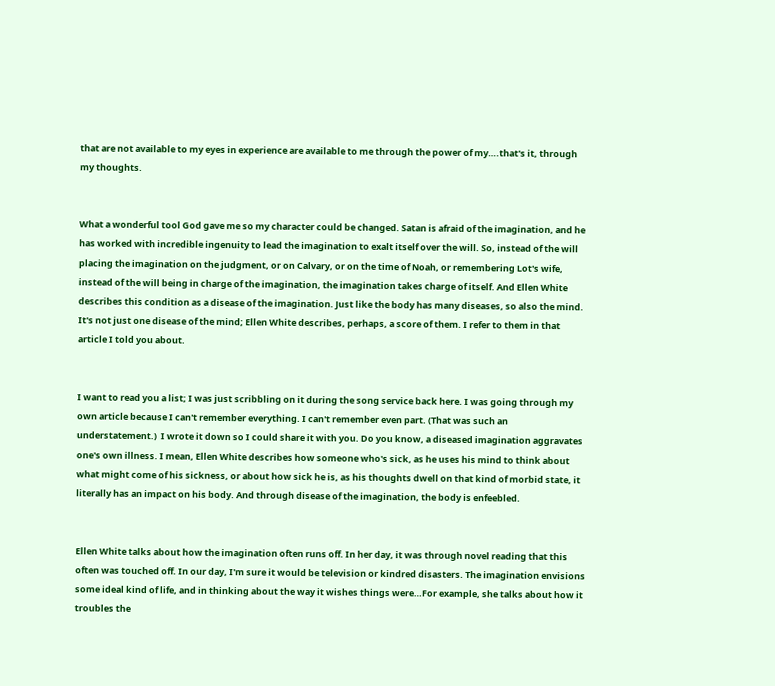that are not available to my eyes in experience are available to me through the power of my….that's it, through my thoughts.


What a wonderful tool God gave me so my character could be changed. Satan is afraid of the imagination, and he has worked with incredible ingenuity to lead the imagination to exalt itself over the will. So, instead of the will placing the imagination on the judgment, or on Calvary, or on the time of Noah, or remembering Lot's wife, instead of the will being in charge of the imagination, the imagination takes charge of itself. And Ellen White describes this condition as a disease of the imagination. Just like the body has many diseases, so also the mind. It's not just one disease of the mind; Ellen White describes, perhaps, a score of them. I refer to them in that article I told you about.


I want to read you a list; I was just scribbling on it during the song service back here. I was going through my own article because I can't remember everything. I can't remember even part. (That was such an understatement.)  I wrote it down so I could share it with you. Do you know, a diseased imagination aggravates one's own illness. I mean, Ellen White describes how someone who's sick, as he uses his mind to think about what might come of his sickness, or about how sick he is, as his thoughts dwell on that kind of morbid state, it literally has an impact on his body. And through disease of the imagination, the body is enfeebled.


Ellen White talks about how the imagination often runs off. In her day, it was through novel reading that this often was touched off. In our day, I'm sure it would be television or kindred disasters. The imagination envisions some ideal kind of life, and in thinking about the way it wishes things were…For example, she talks about how it troubles the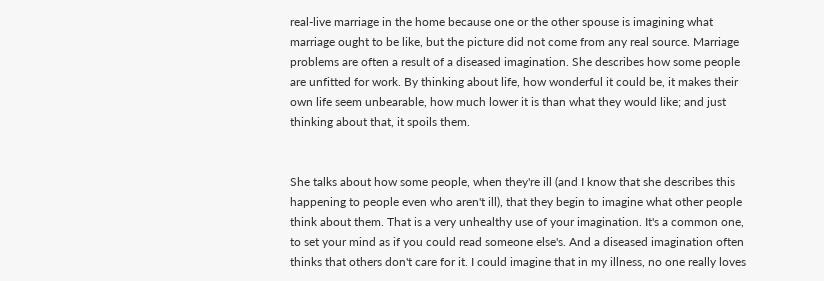real-live marriage in the home because one or the other spouse is imagining what marriage ought to be like, but the picture did not come from any real source. Marriage problems are often a result of a diseased imagination. She describes how some people are unfitted for work. By thinking about life, how wonderful it could be, it makes their own life seem unbearable, how much lower it is than what they would like; and just thinking about that, it spoils them.


She talks about how some people, when they're ill (and I know that she describes this happening to people even who aren't ill), that they begin to imagine what other people think about them. That is a very unhealthy use of your imagination. It's a common one, to set your mind as if you could read someone else's. And a diseased imagination often thinks that others don't care for it. I could imagine that in my illness, no one really loves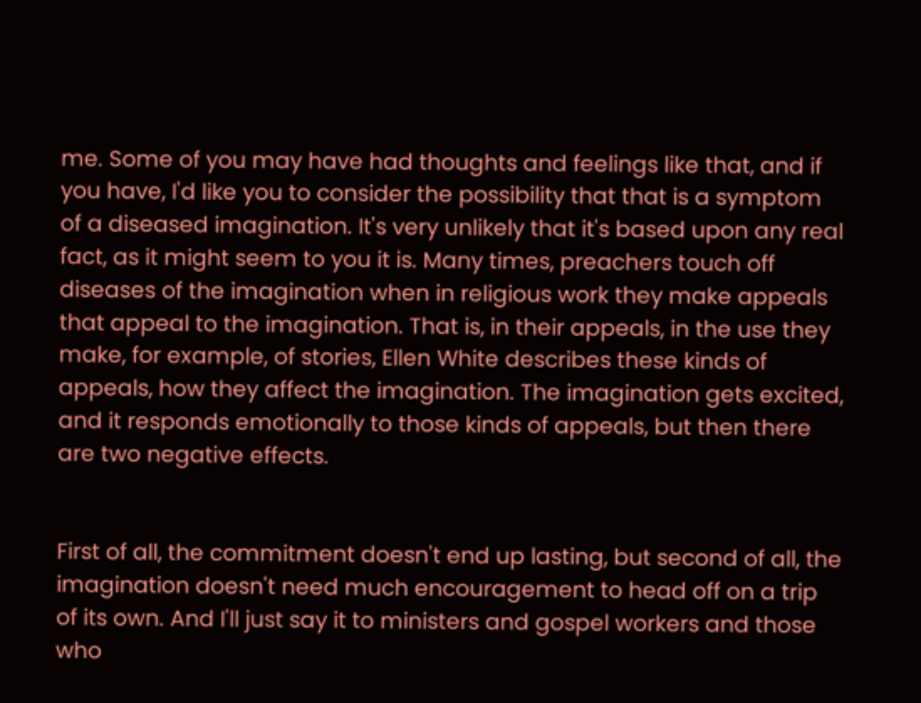me. Some of you may have had thoughts and feelings like that, and if you have, I'd like you to consider the possibility that that is a symptom of a diseased imagination. It's very unlikely that it's based upon any real fact, as it might seem to you it is. Many times, preachers touch off diseases of the imagination when in religious work they make appeals that appeal to the imagination. That is, in their appeals, in the use they make, for example, of stories, Ellen White describes these kinds of appeals, how they affect the imagination. The imagination gets excited, and it responds emotionally to those kinds of appeals, but then there are two negative effects.


First of all, the commitment doesn't end up lasting, but second of all, the imagination doesn't need much encouragement to head off on a trip of its own. And I'll just say it to ministers and gospel workers and those who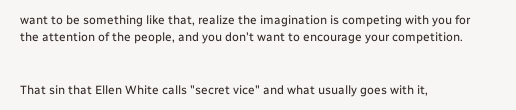want to be something like that, realize the imagination is competing with you for the attention of the people, and you don't want to encourage your competition.


That sin that Ellen White calls "secret vice" and what usually goes with it,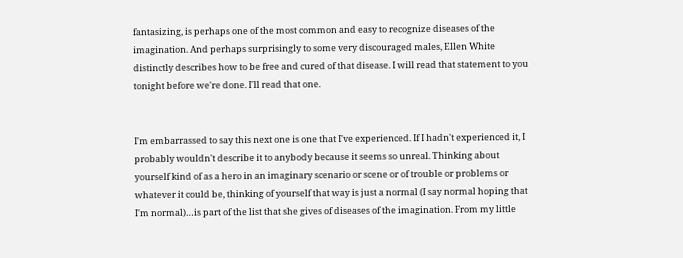fantasizing, is perhaps one of the most common and easy to recognize diseases of the imagination. And perhaps surprisingly to some very discouraged males, Ellen White distinctly describes how to be free and cured of that disease. I will read that statement to you tonight before we're done. I'll read that one.


I'm embarrassed to say this next one is one that I've experienced. If I hadn't experienced it, I probably wouldn't describe it to anybody because it seems so unreal. Thinking about yourself kind of as a hero in an imaginary scenario or scene or of trouble or problems or whatever it could be, thinking of yourself that way is just a normal (I say normal hoping that I'm normal)…is part of the list that she gives of diseases of the imagination. From my little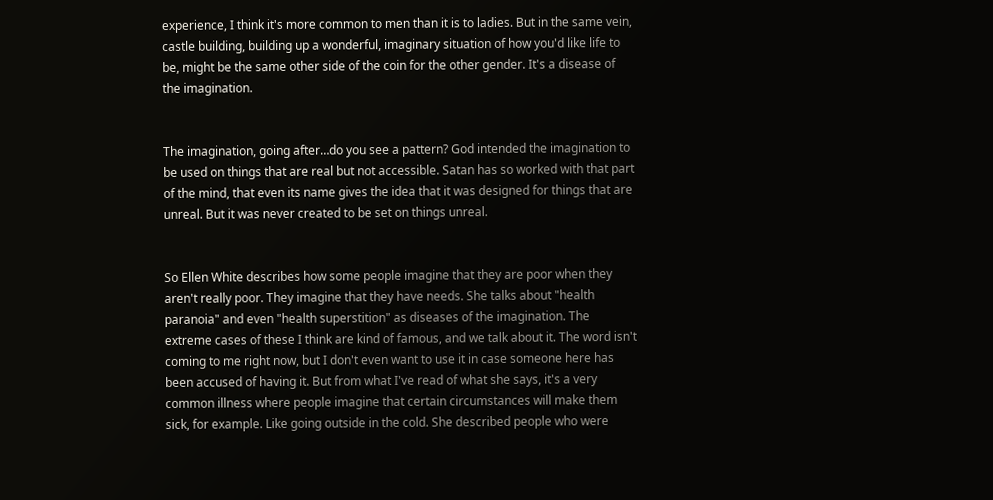experience, I think it's more common to men than it is to ladies. But in the same vein, castle building, building up a wonderful, imaginary situation of how you'd like life to be, might be the same other side of the coin for the other gender. It's a disease of the imagination.


The imagination, going after…do you see a pattern? God intended the imagination to be used on things that are real but not accessible. Satan has so worked with that part of the mind, that even its name gives the idea that it was designed for things that are unreal. But it was never created to be set on things unreal.


So Ellen White describes how some people imagine that they are poor when they aren't really poor. They imagine that they have needs. She talks about "health paranoia" and even "health superstition" as diseases of the imagination. The extreme cases of these I think are kind of famous, and we talk about it. The word isn't coming to me right now, but I don't even want to use it in case someone here has been accused of having it. But from what I've read of what she says, it's a very common illness where people imagine that certain circumstances will make them sick, for example. Like going outside in the cold. She described people who were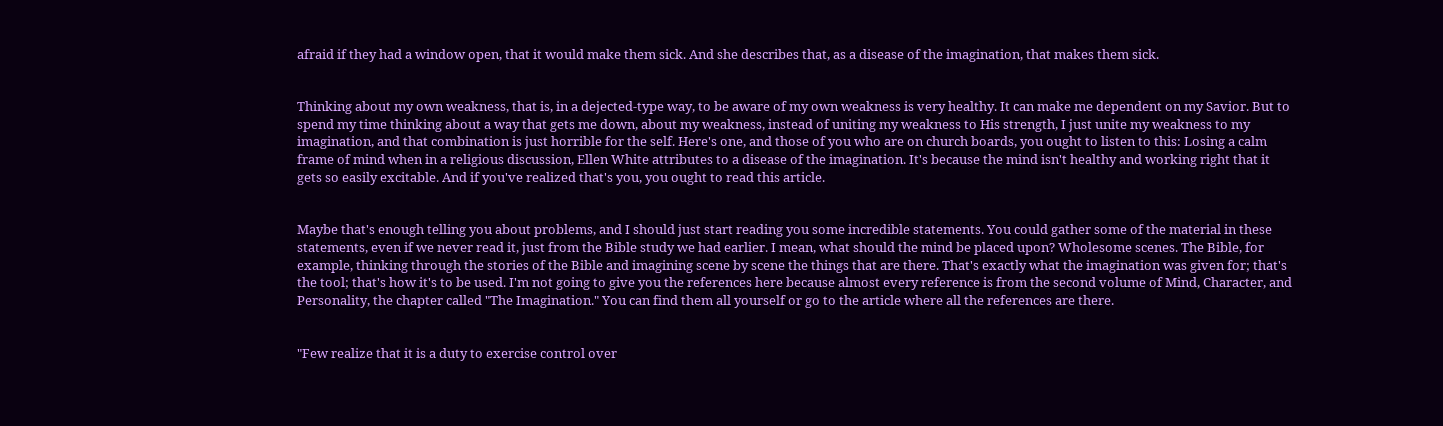afraid if they had a window open, that it would make them sick. And she describes that, as a disease of the imagination, that makes them sick.


Thinking about my own weakness, that is, in a dejected-type way, to be aware of my own weakness is very healthy. It can make me dependent on my Savior. But to spend my time thinking about a way that gets me down, about my weakness, instead of uniting my weakness to His strength, I just unite my weakness to my imagination, and that combination is just horrible for the self. Here's one, and those of you who are on church boards, you ought to listen to this: Losing a calm frame of mind when in a religious discussion, Ellen White attributes to a disease of the imagination. It's because the mind isn't healthy and working right that it gets so easily excitable. And if you've realized that's you, you ought to read this article.


Maybe that's enough telling you about problems, and I should just start reading you some incredible statements. You could gather some of the material in these statements, even if we never read it, just from the Bible study we had earlier. I mean, what should the mind be placed upon? Wholesome scenes. The Bible, for example, thinking through the stories of the Bible and imagining scene by scene the things that are there. That's exactly what the imagination was given for; that's the tool; that's how it's to be used. I'm not going to give you the references here because almost every reference is from the second volume of Mind, Character, and Personality, the chapter called "The Imagination." You can find them all yourself or go to the article where all the references are there.


"Few realize that it is a duty to exercise control over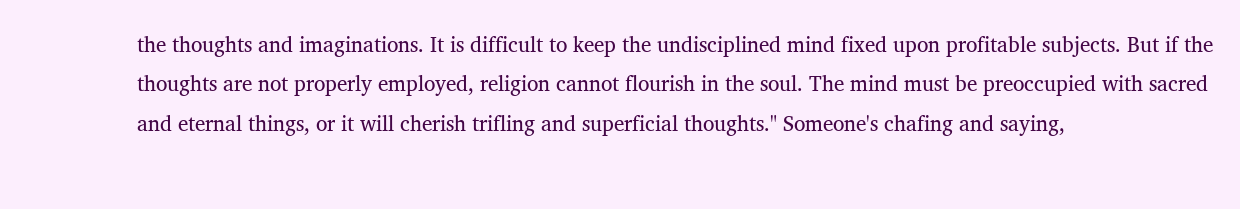the thoughts and imaginations. It is difficult to keep the undisciplined mind fixed upon profitable subjects. But if the thoughts are not properly employed, religion cannot flourish in the soul. The mind must be preoccupied with sacred and eternal things, or it will cherish trifling and superficial thoughts." Someone's chafing and saying,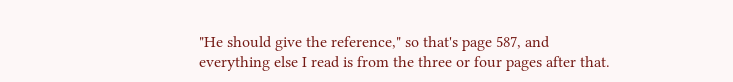"He should give the reference," so that's page 587, and everything else I read is from the three or four pages after that.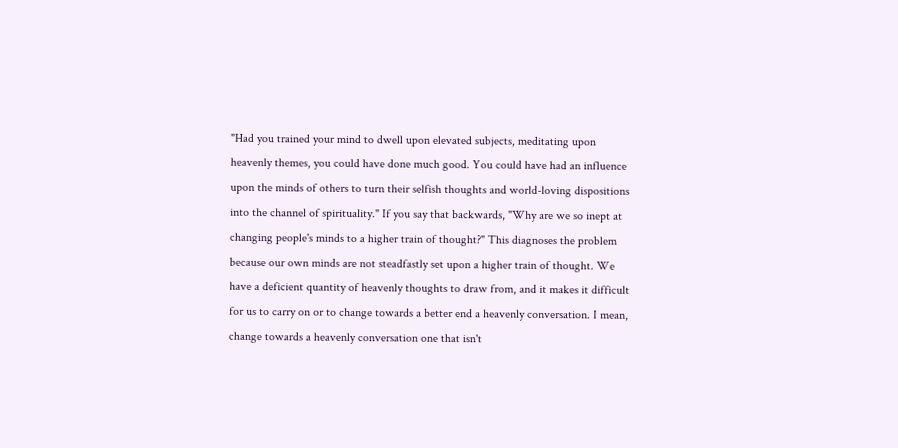"Had you trained your mind to dwell upon elevated subjects, meditating upon heavenly themes, you could have done much good. You could have had an influence upon the minds of others to turn their selfish thoughts and world-loving dispositions into the channel of spirituality." If you say that backwards, "Why are we so inept at changing people's minds to a higher train of thought?" This diagnoses the problem because our own minds are not steadfastly set upon a higher train of thought. We have a deficient quantity of heavenly thoughts to draw from, and it makes it difficult for us to carry on or to change towards a better end a heavenly conversation. I mean, change towards a heavenly conversation one that isn't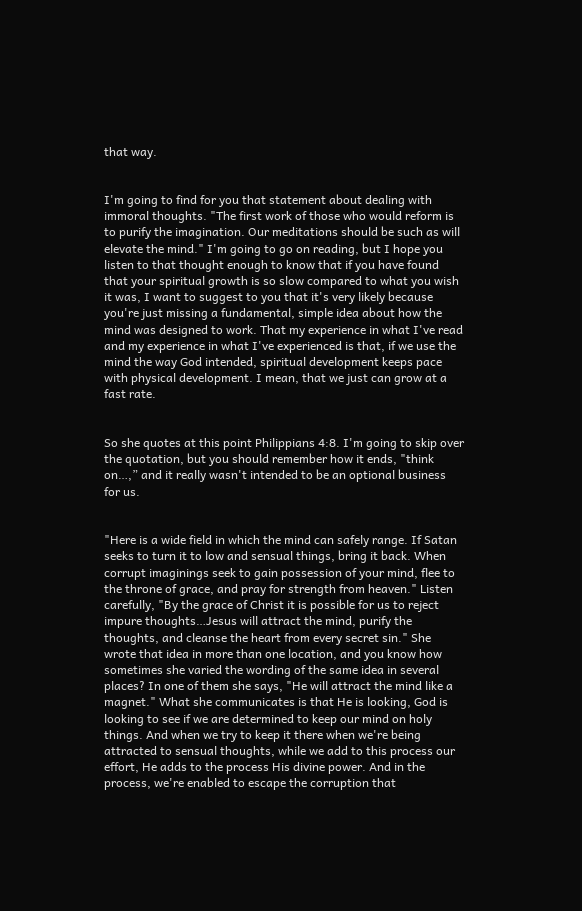that way.


I'm going to find for you that statement about dealing with immoral thoughts. "The first work of those who would reform is to purify the imagination. Our meditations should be such as will elevate the mind." I'm going to go on reading, but I hope you listen to that thought enough to know that if you have found that your spiritual growth is so slow compared to what you wish it was, I want to suggest to you that it's very likely because you're just missing a fundamental, simple idea about how the mind was designed to work. That my experience in what I've read and my experience in what I've experienced is that, if we use the mind the way God intended, spiritual development keeps pace with physical development. I mean, that we just can grow at a fast rate.


So she quotes at this point Philippians 4:8. I'm going to skip over the quotation, but you should remember how it ends, "think on…,” and it really wasn't intended to be an optional business for us.


"Here is a wide field in which the mind can safely range. If Satan seeks to turn it to low and sensual things, bring it back. When corrupt imaginings seek to gain possession of your mind, flee to the throne of grace, and pray for strength from heaven." Listen carefully, "By the grace of Christ it is possible for us to reject impure thoughts…Jesus will attract the mind, purify the thoughts, and cleanse the heart from every secret sin." She wrote that idea in more than one location, and you know how sometimes she varied the wording of the same idea in several places? In one of them she says, "He will attract the mind like a magnet." What she communicates is that He is looking, God is looking to see if we are determined to keep our mind on holy things. And when we try to keep it there when we're being attracted to sensual thoughts, while we add to this process our effort, He adds to the process His divine power. And in the process, we're enabled to escape the corruption that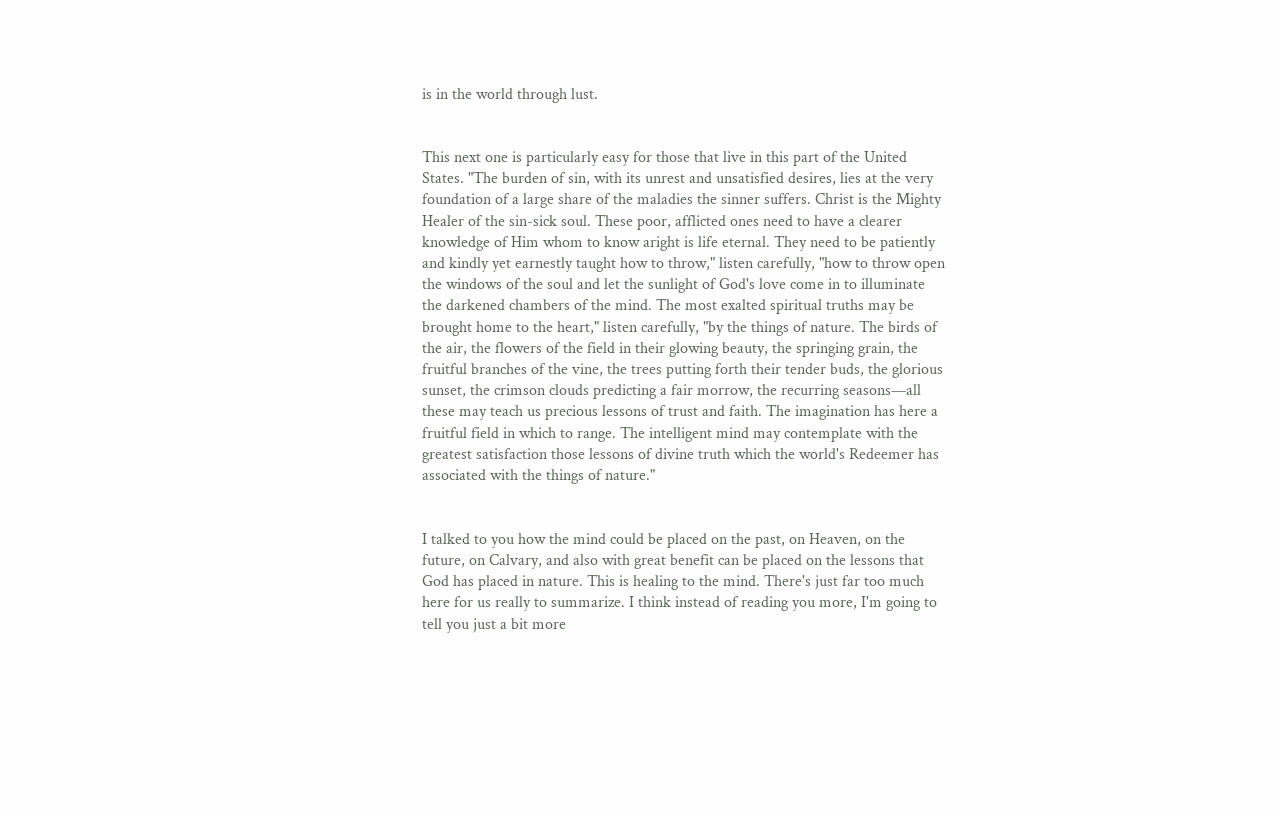is in the world through lust.


This next one is particularly easy for those that live in this part of the United States. "The burden of sin, with its unrest and unsatisfied desires, lies at the very foundation of a large share of the maladies the sinner suffers. Christ is the Mighty Healer of the sin-sick soul. These poor, afflicted ones need to have a clearer knowledge of Him whom to know aright is life eternal. They need to be patiently and kindly yet earnestly taught how to throw," listen carefully, "how to throw open the windows of the soul and let the sunlight of God's love come in to illuminate the darkened chambers of the mind. The most exalted spiritual truths may be brought home to the heart," listen carefully, "by the things of nature. The birds of the air, the flowers of the field in their glowing beauty, the springing grain, the fruitful branches of the vine, the trees putting forth their tender buds, the glorious sunset, the crimson clouds predicting a fair morrow, the recurring seasons—all these may teach us precious lessons of trust and faith. The imagination has here a fruitful field in which to range. The intelligent mind may contemplate with the greatest satisfaction those lessons of divine truth which the world's Redeemer has associated with the things of nature."


I talked to you how the mind could be placed on the past, on Heaven, on the future, on Calvary, and also with great benefit can be placed on the lessons that God has placed in nature. This is healing to the mind. There's just far too much here for us really to summarize. I think instead of reading you more, I'm going to tell you just a bit more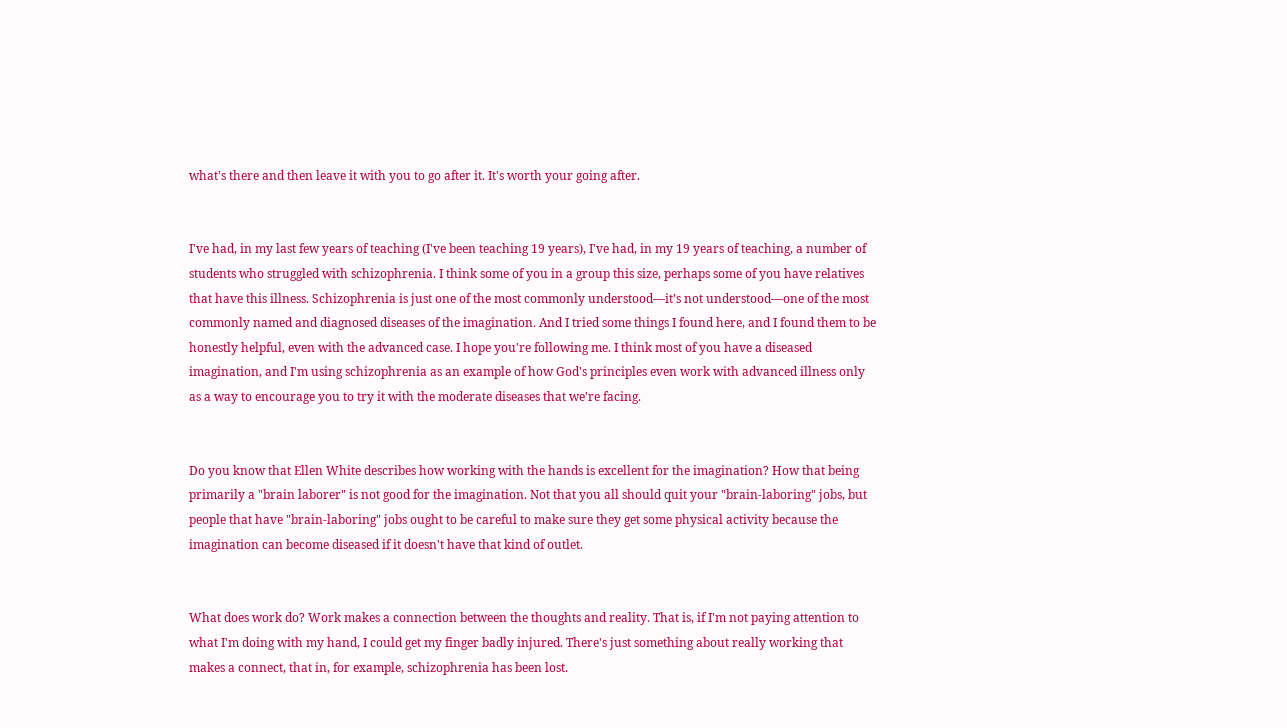what's there and then leave it with you to go after it. It's worth your going after.


I've had, in my last few years of teaching (I've been teaching 19 years), I've had, in my 19 years of teaching, a number of students who struggled with schizophrenia. I think some of you in a group this size, perhaps some of you have relatives that have this illness. Schizophrenia is just one of the most commonly understood—it’s not understood—one of the most commonly named and diagnosed diseases of the imagination. And I tried some things I found here, and I found them to be honestly helpful, even with the advanced case. I hope you're following me. I think most of you have a diseased imagination, and I'm using schizophrenia as an example of how God's principles even work with advanced illness only as a way to encourage you to try it with the moderate diseases that we're facing.


Do you know that Ellen White describes how working with the hands is excellent for the imagination? How that being primarily a "brain laborer" is not good for the imagination. Not that you all should quit your "brain-laboring" jobs, but people that have "brain-laboring" jobs ought to be careful to make sure they get some physical activity because the imagination can become diseased if it doesn't have that kind of outlet.


What does work do? Work makes a connection between the thoughts and reality. That is, if I'm not paying attention to what I'm doing with my hand, I could get my finger badly injured. There's just something about really working that makes a connect, that in, for example, schizophrenia has been lost.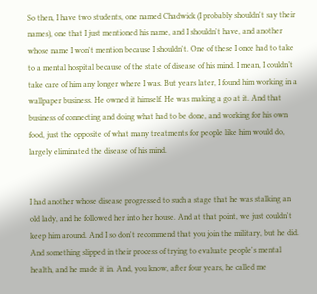So then, I have two students, one named Chadwick (I probably shouldn't say their names), one that I just mentioned his name, and I shouldn't have, and another whose name I won't mention because I shouldn't. One of these I once had to take to a mental hospital because of the state of disease of his mind. I mean, I couldn’t take care of him any longer where I was. But years later, I found him working in a wallpaper business. He owned it himself. He was making a go at it. And that business of connecting and doing what had to be done, and working for his own food, just the opposite of what many treatments for people like him would do, largely eliminated the disease of his mind.


I had another whose disease progressed to such a stage that he was stalking an old lady, and he followed her into her house. And at that point, we just couldn't keep him around. And I so don't recommend that you join the military, but he did. And something slipped in their process of trying to evaluate people's mental health, and he made it in. And, you know, after four years, he called me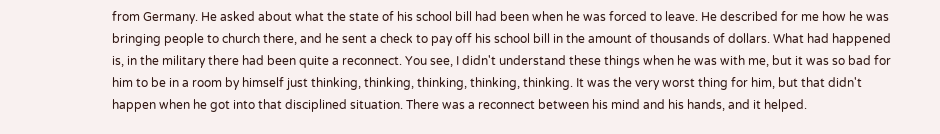from Germany. He asked about what the state of his school bill had been when he was forced to leave. He described for me how he was bringing people to church there, and he sent a check to pay off his school bill in the amount of thousands of dollars. What had happened is, in the military there had been quite a reconnect. You see, I didn't understand these things when he was with me, but it was so bad for him to be in a room by himself just thinking, thinking, thinking, thinking, thinking. It was the very worst thing for him, but that didn't happen when he got into that disciplined situation. There was a reconnect between his mind and his hands, and it helped.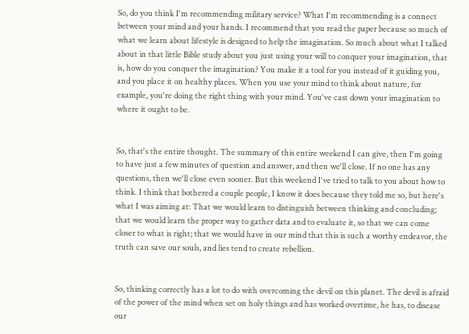So, do you think I'm recommending military service? What I'm recommending is a connect between your mind and your hands. I recommend that you read the paper because so much of what we learn about lifestyle is designed to help the imagination. So much about what I talked about in that little Bible study about you just using your will to conquer your imagination, that is, how do you conquer the imagination? You make it a tool for you instead of it guiding you, and you place it on healthy places. When you use your mind to think about nature, for example, you're doing the right thing with your mind. You've cast down your imagination to where it ought to be.


So, that's the entire thought. The summary of this entire weekend I can give, then I'm going to have just a few minutes of question and answer, and then we'll close. If no one has any questions, then we'll close even sooner. But this weekend I've tried to talk to you about how to think. I think that bothered a couple people, I know it does because they told me so, but here's what I was aiming at: That we would learn to distinguish between thinking and concluding; that we would learn the proper way to gather data and to evaluate it, so that we can come closer to what is right; that we would have in our mind that this is such a worthy endeavor, the truth can save our souls, and lies tend to create rebellion.


So, thinking correctly has a lot to do with overcoming the devil on this planet. The devil is afraid of the power of the mind when set on holy things and has worked overtime, he has, to disease our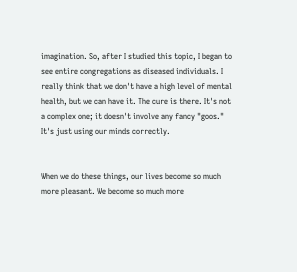imagination. So, after I studied this topic, I began to see entire congregations as diseased individuals. I really think that we don't have a high level of mental health, but we can have it. The cure is there. It's not a complex one; it doesn't involve any fancy "goos." It's just using our minds correctly.


When we do these things, our lives become so much more pleasant. We become so much more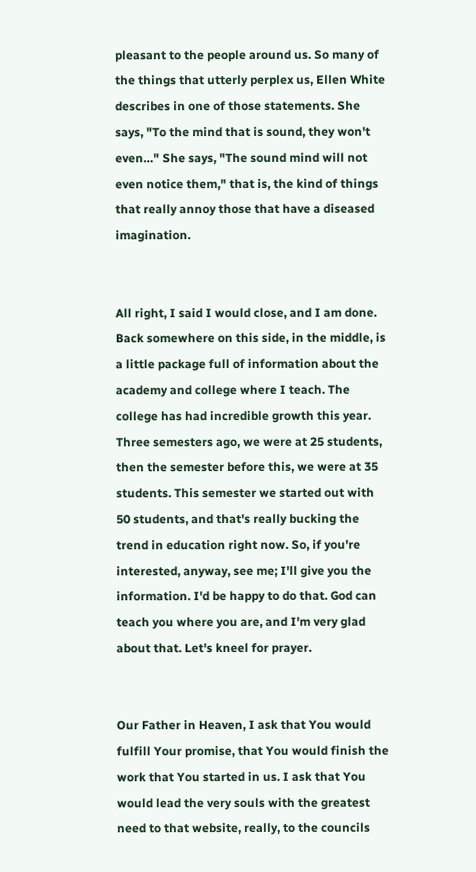pleasant to the people around us. So many of the things that utterly perplex us, Ellen White describes in one of those statements. She says, "To the mind that is sound, they won't even…" She says, "The sound mind will not even notice them," that is, the kind of things that really annoy those that have a diseased imagination.


All right, I said I would close, and I am done. Back somewhere on this side, in the middle, is a little package full of information about the academy and college where I teach. The college has had incredible growth this year. Three semesters ago, we were at 25 students, then the semester before this, we were at 35 students. This semester we started out with 50 students, and that's really bucking the trend in education right now. So, if you're interested, anyway, see me; I'll give you the information. I'd be happy to do that. God can teach you where you are, and I'm very glad about that. Let's kneel for prayer.


Our Father in Heaven, I ask that You would fulfill Your promise, that You would finish the work that You started in us. I ask that You would lead the very souls with the greatest need to that website, really, to the councils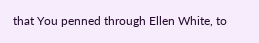that You penned through Ellen White, to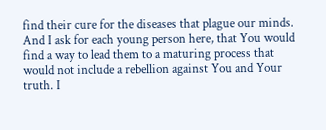find their cure for the diseases that plague our minds. And I ask for each young person here, that You would find a way to lead them to a maturing process that would not include a rebellion against You and Your truth. I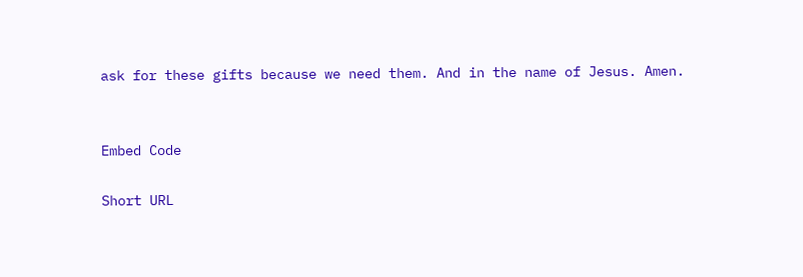ask for these gifts because we need them. And in the name of Jesus. Amen.


Embed Code

Short URL